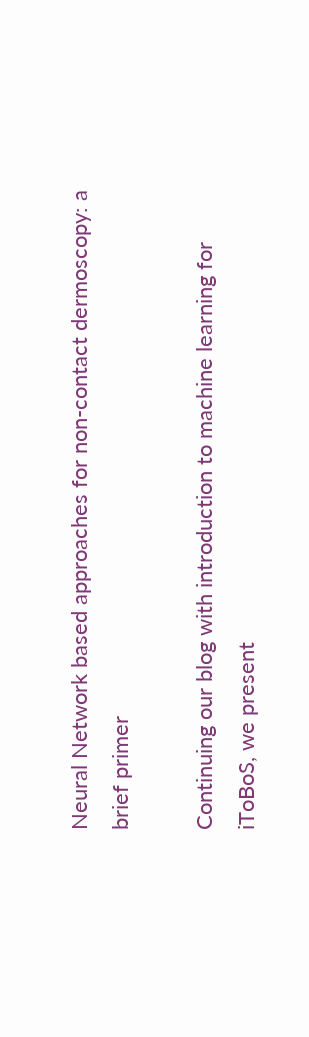Neural Network based approaches for non-contact dermoscopy: a brief primer

Continuing our blog with introduction to machine learning for iToBoS, we present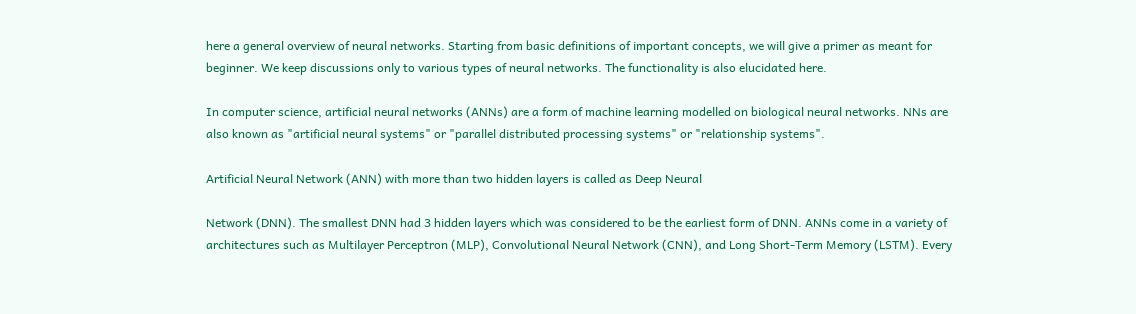here a general overview of neural networks. Starting from basic definitions of important concepts, we will give a primer as meant for beginner. We keep discussions only to various types of neural networks. The functionality is also elucidated here.

In computer science, artificial neural networks (ANNs) are a form of machine learning modelled on biological neural networks. NNs are also known as "artificial neural systems" or "parallel distributed processing systems" or "relationship systems".

Artificial Neural Network (ANN) with more than two hidden layers is called as Deep Neural

Network (DNN). The smallest DNN had 3 hidden layers which was considered to be the earliest form of DNN. ANNs come in a variety of architectures such as Multilayer Perceptron (MLP), Convolutional Neural Network (CNN), and Long Short-Term Memory (LSTM). Every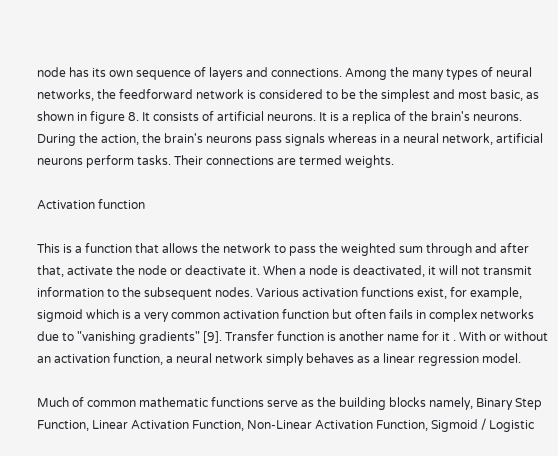node has its own sequence of layers and connections. Among the many types of neural networks, the feedforward network is considered to be the simplest and most basic, as shown in figure 8. It consists of artificial neurons. It is a replica of the brain's neurons. During the action, the brain's neurons pass signals whereas in a neural network, artificial neurons perform tasks. Their connections are termed weights.

Activation function

This is a function that allows the network to pass the weighted sum through and after that, activate the node or deactivate it. When a node is deactivated, it will not transmit information to the subsequent nodes. Various activation functions exist, for example, sigmoid which is a very common activation function but often fails in complex networks due to "vanishing gradients" [9]. Transfer function is another name for it . With or without an activation function, a neural network simply behaves as a linear regression model.

Much of common mathematic functions serve as the building blocks namely, Binary Step Function, Linear Activation Function, Non-Linear Activation Function, Sigmoid / Logistic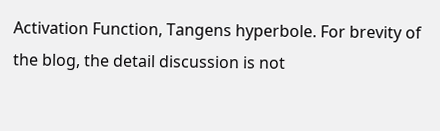Activation Function, Tangens hyperbole. For brevity of the blog, the detail discussion is not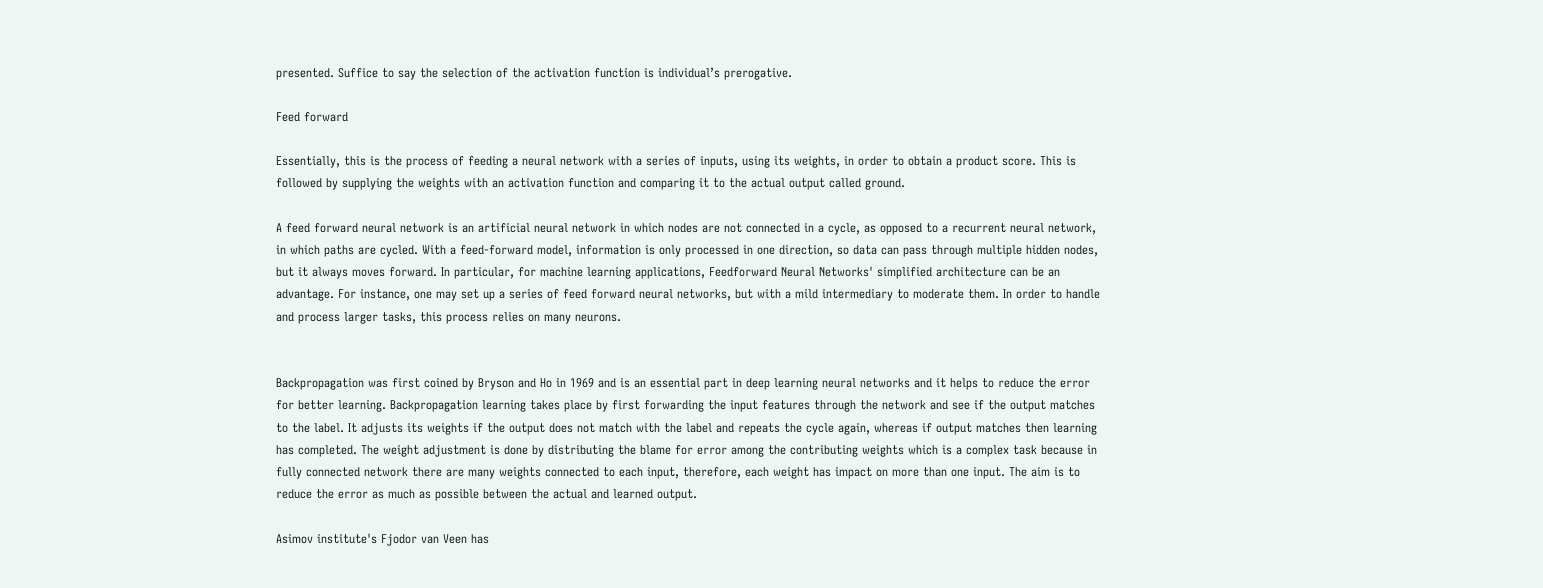presented. Suffice to say the selection of the activation function is individual’s prerogative.

Feed forward

Essentially, this is the process of feeding a neural network with a series of inputs, using its weights, in order to obtain a product score. This is followed by supplying the weights with an activation function and comparing it to the actual output called ground.

A feed forward neural network is an artificial neural network in which nodes are not connected in a cycle, as opposed to a recurrent neural network, in which paths are cycled. With a feed-forward model, information is only processed in one direction, so data can pass through multiple hidden nodes, but it always moves forward. In particular, for machine learning applications, Feedforward Neural Networks' simplified architecture can be an advantage. For instance, one may set up a series of feed forward neural networks, but with a mild intermediary to moderate them. In order to handle and process larger tasks, this process relies on many neurons.


Backpropagation was first coined by Bryson and Ho in 1969 and is an essential part in deep learning neural networks and it helps to reduce the error for better learning. Backpropagation learning takes place by first forwarding the input features through the network and see if the output matches to the label. It adjusts its weights if the output does not match with the label and repeats the cycle again, whereas if output matches then learning has completed. The weight adjustment is done by distributing the blame for error among the contributing weights which is a complex task because in fully connected network there are many weights connected to each input, therefore, each weight has impact on more than one input. The aim is to reduce the error as much as possible between the actual and learned output.

Asimov institute's Fjodor van Veen has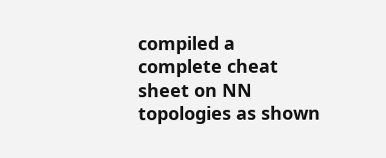compiled a complete cheat sheet on NN topologies as shown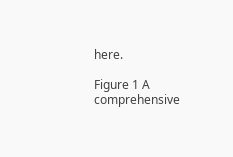here.

Figure 1 A comprehensive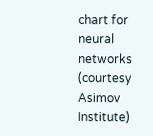chart for neural networks (courtesy Asimov Institute)